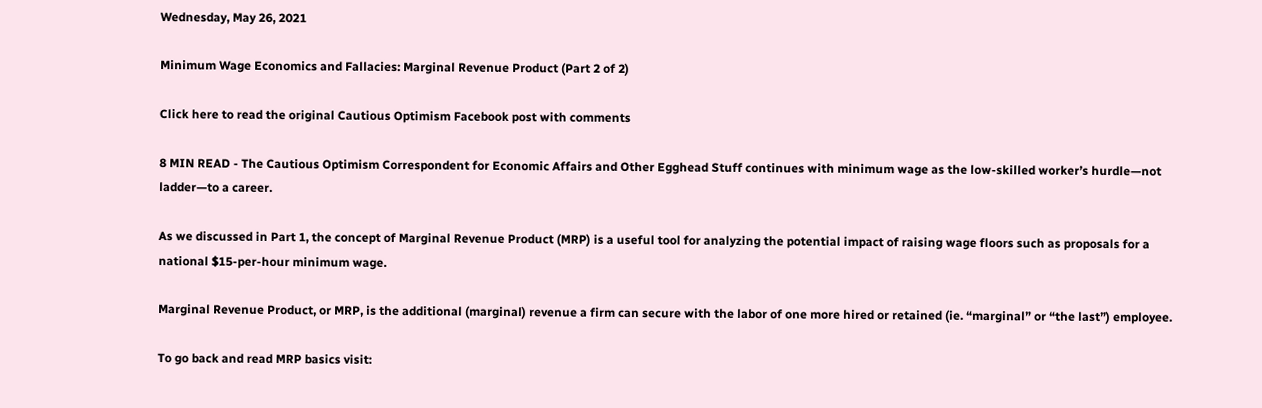Wednesday, May 26, 2021

Minimum Wage Economics and Fallacies: Marginal Revenue Product (Part 2 of 2)

Click here to read the original Cautious Optimism Facebook post with comments

8 MIN READ - The Cautious Optimism Correspondent for Economic Affairs and Other Egghead Stuff continues with minimum wage as the low-skilled worker’s hurdle—not ladder—to a career.

As we discussed in Part 1, the concept of Marginal Revenue Product (MRP) is a useful tool for analyzing the potential impact of raising wage floors such as proposals for a national $15-per-hour minimum wage.

Marginal Revenue Product, or MRP, is the additional (marginal) revenue a firm can secure with the labor of one more hired or retained (ie. “marginal” or “the last”) employee.

To go back and read MRP basics visit: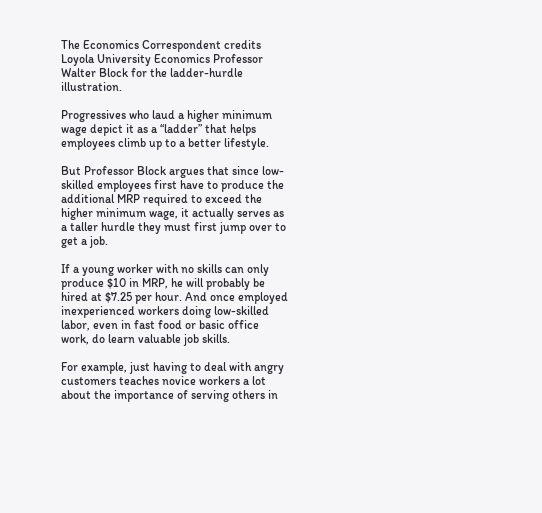The Economics Correspondent credits Loyola University Economics Professor Walter Block for the ladder-hurdle illustration.

Progressives who laud a higher minimum wage depict it as a “ladder” that helps employees climb up to a better lifestyle.

But Professor Block argues that since low-skilled employees first have to produce the additional MRP required to exceed the higher minimum wage, it actually serves as a taller hurdle they must first jump over to get a job.

If a young worker with no skills can only produce $10 in MRP, he will probably be hired at $7.25 per hour. And once employed inexperienced workers doing low-skilled labor, even in fast food or basic office work, do learn valuable job skills.

For example, just having to deal with angry customers teaches novice workers a lot about the importance of serving others in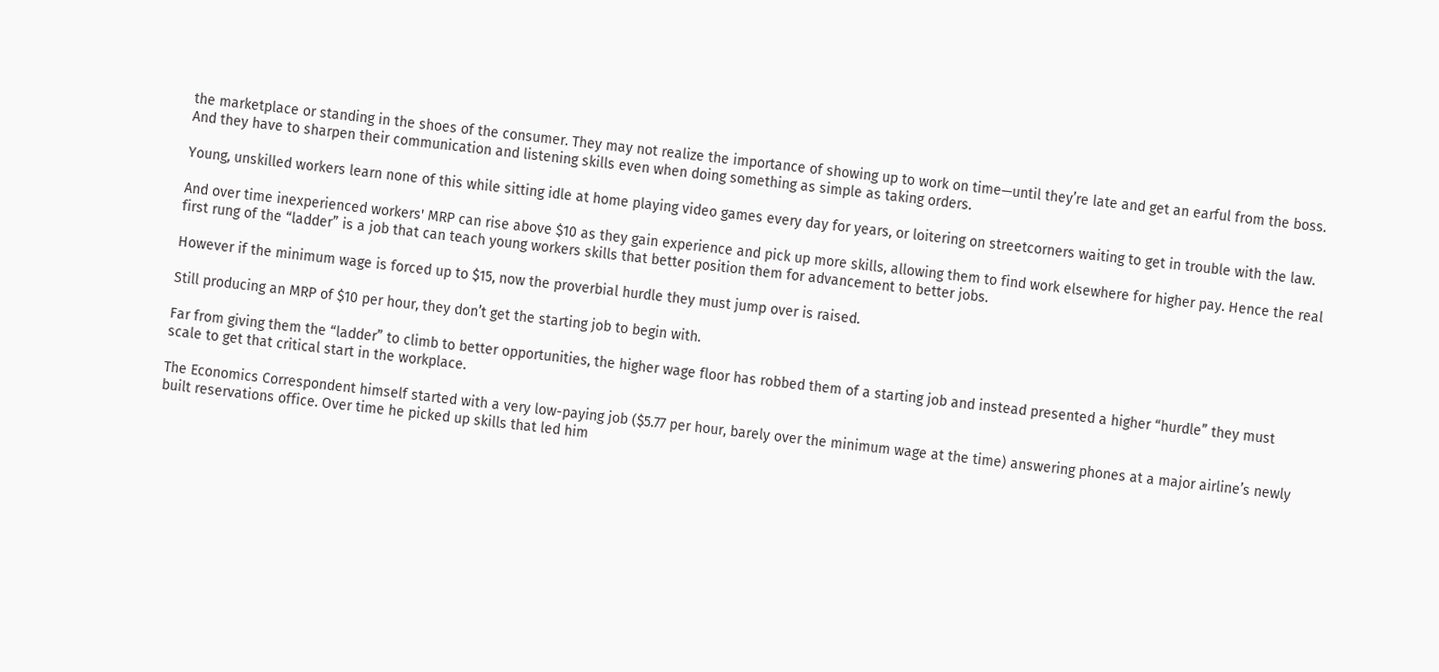the marketplace or standing in the shoes of the consumer. They may not realize the importance of showing up to work on time—until they’re late and get an earful from the boss. And they have to sharpen their communication and listening skills even when doing something as simple as taking orders.

Young, unskilled workers learn none of this while sitting idle at home playing video games every day for years, or loitering on streetcorners waiting to get in trouble with the law.

And over time inexperienced workers' MRP can rise above $10 as they gain experience and pick up more skills, allowing them to find work elsewhere for higher pay. Hence the real first rung of the “ladder” is a job that can teach young workers skills that better position them for advancement to better jobs.

However if the minimum wage is forced up to $15, now the proverbial hurdle they must jump over is raised.

Still producing an MRP of $10 per hour, they don’t get the starting job to begin with.

Far from giving them the “ladder” to climb to better opportunities, the higher wage floor has robbed them of a starting job and instead presented a higher “hurdle” they must scale to get that critical start in the workplace.

The Economics Correspondent himself started with a very low-paying job ($5.77 per hour, barely over the minimum wage at the time) answering phones at a major airline’s newly built reservations office. Over time he picked up skills that led him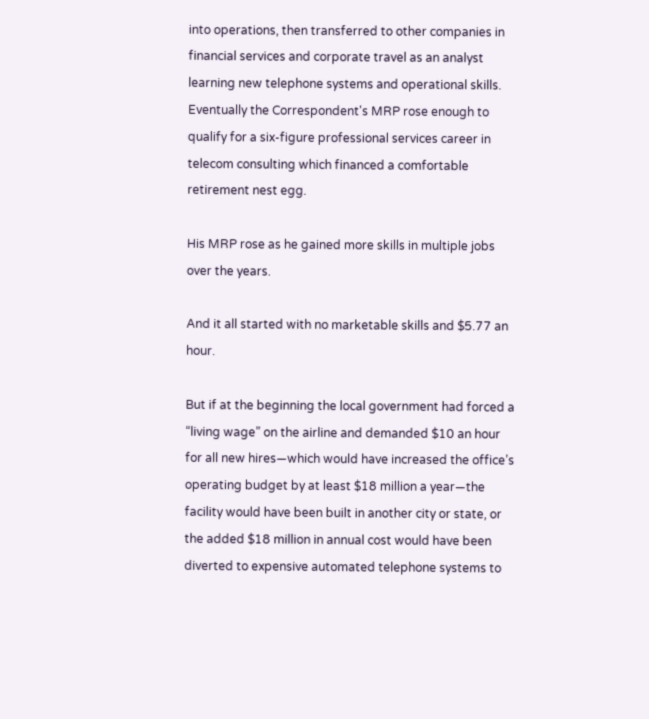into operations, then transferred to other companies in financial services and corporate travel as an analyst learning new telephone systems and operational skills. Eventually the Correspondent's MRP rose enough to qualify for a six-figure professional services career in telecom consulting which financed a comfortable retirement nest egg.

His MRP rose as he gained more skills in multiple jobs over the years.

And it all started with no marketable skills and $5.77 an hour.

But if at the beginning the local government had forced a “living wage” on the airline and demanded $10 an hour for all new hires—which would have increased the office’s operating budget by at least $18 million a year—the facility would have been built in another city or state, or the added $18 million in annual cost would have been diverted to expensive automated telephone systems to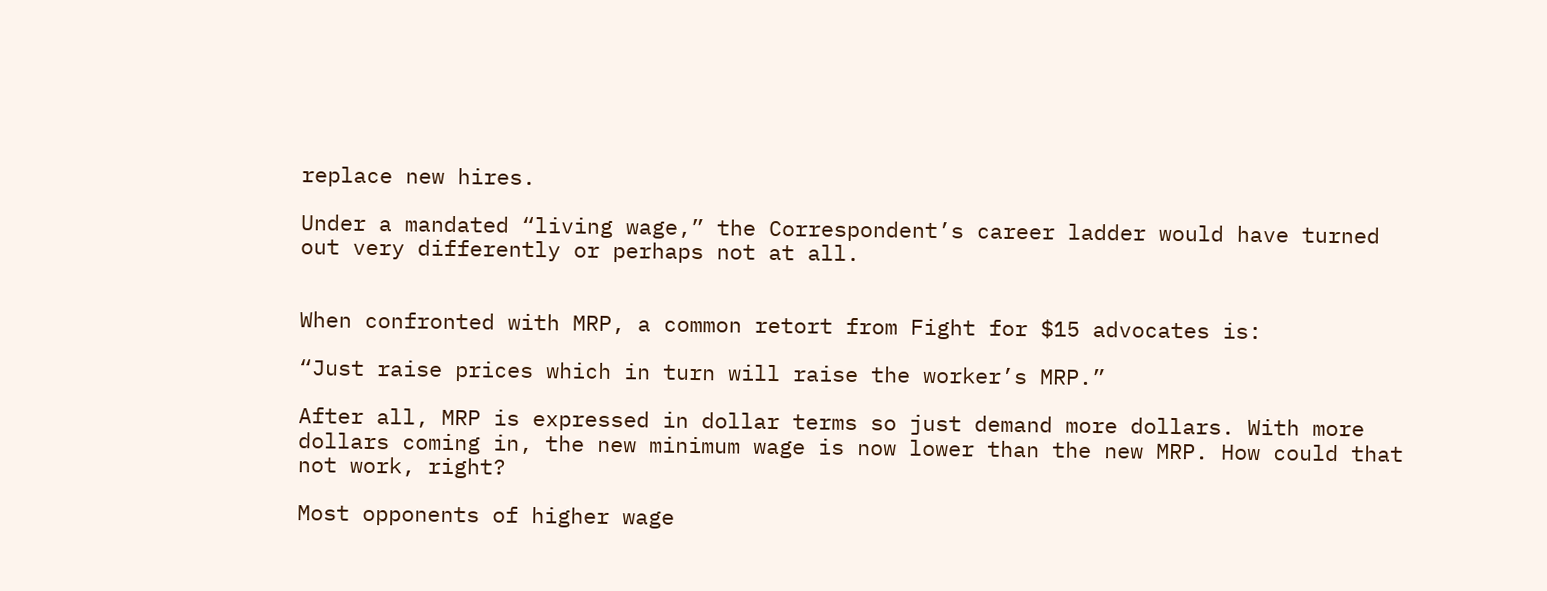replace new hires.

Under a mandated “living wage,” the Correspondent’s career ladder would have turned out very differently or perhaps not at all.


When confronted with MRP, a common retort from Fight for $15 advocates is:

“Just raise prices which in turn will raise the worker’s MRP.”

After all, MRP is expressed in dollar terms so just demand more dollars. With more dollars coming in, the new minimum wage is now lower than the new MRP. How could that not work, right?

Most opponents of higher wage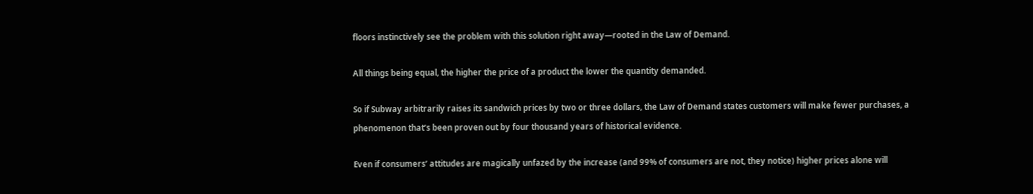floors instinctively see the problem with this solution right away—rooted in the Law of Demand.

All things being equal, the higher the price of a product the lower the quantity demanded.

So if Subway arbitrarily raises its sandwich prices by two or three dollars, the Law of Demand states customers will make fewer purchases, a phenomenon that’s been proven out by four thousand years of historical evidence.

Even if consumers’ attitudes are magically unfazed by the increase (and 99% of consumers are not, they notice) higher prices alone will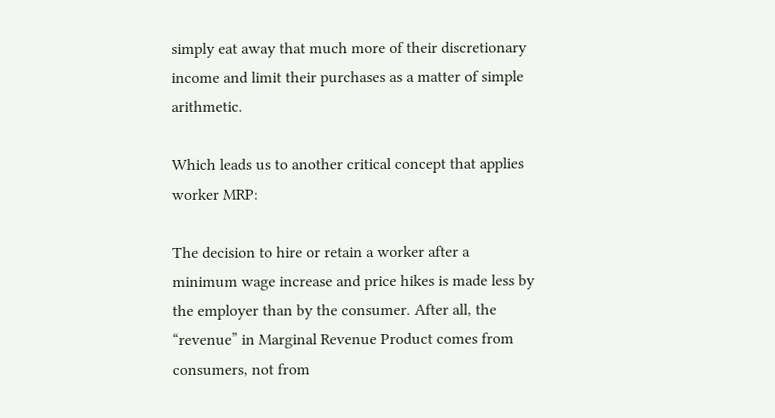simply eat away that much more of their discretionary income and limit their purchases as a matter of simple arithmetic.

Which leads us to another critical concept that applies worker MRP:

The decision to hire or retain a worker after a minimum wage increase and price hikes is made less by the employer than by the consumer. After all, the “revenue” in Marginal Revenue Product comes from consumers, not from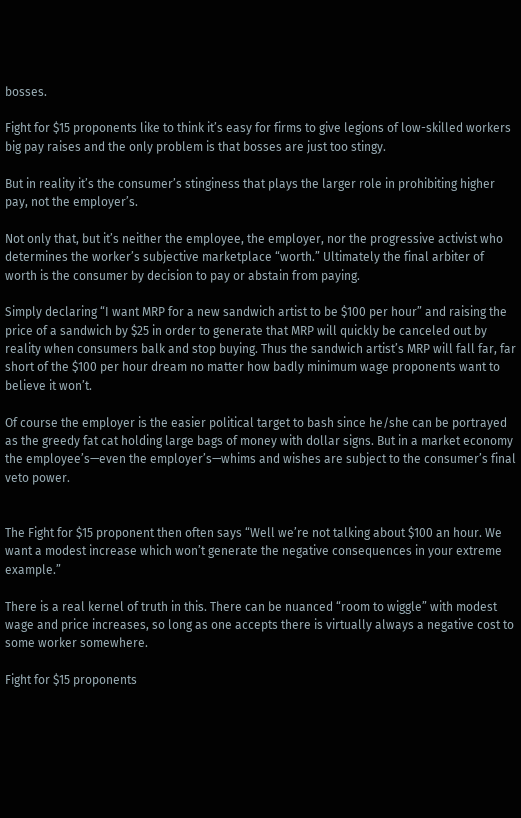bosses.

Fight for $15 proponents like to think it’s easy for firms to give legions of low-skilled workers big pay raises and the only problem is that bosses are just too stingy.

But in reality it’s the consumer’s stinginess that plays the larger role in prohibiting higher pay, not the employer’s.

Not only that, but it’s neither the employee, the employer, nor the progressive activist who determines the worker’s subjective marketplace “worth.” Ultimately the final arbiter of worth is the consumer by decision to pay or abstain from paying.

Simply declaring “I want MRP for a new sandwich artist to be $100 per hour” and raising the price of a sandwich by $25 in order to generate that MRP will quickly be canceled out by reality when consumers balk and stop buying. Thus the sandwich artist’s MRP will fall far, far short of the $100 per hour dream no matter how badly minimum wage proponents want to believe it won’t.

Of course the employer is the easier political target to bash since he/she can be portrayed as the greedy fat cat holding large bags of money with dollar signs. But in a market economy the employee’s—even the employer’s—whims and wishes are subject to the consumer’s final veto power.


The Fight for $15 proponent then often says “Well we’re not talking about $100 an hour. We want a modest increase which won’t generate the negative consequences in your extreme example.”

There is a real kernel of truth in this. There can be nuanced “room to wiggle” with modest wage and price increases, so long as one accepts there is virtually always a negative cost to some worker somewhere.

Fight for $15 proponents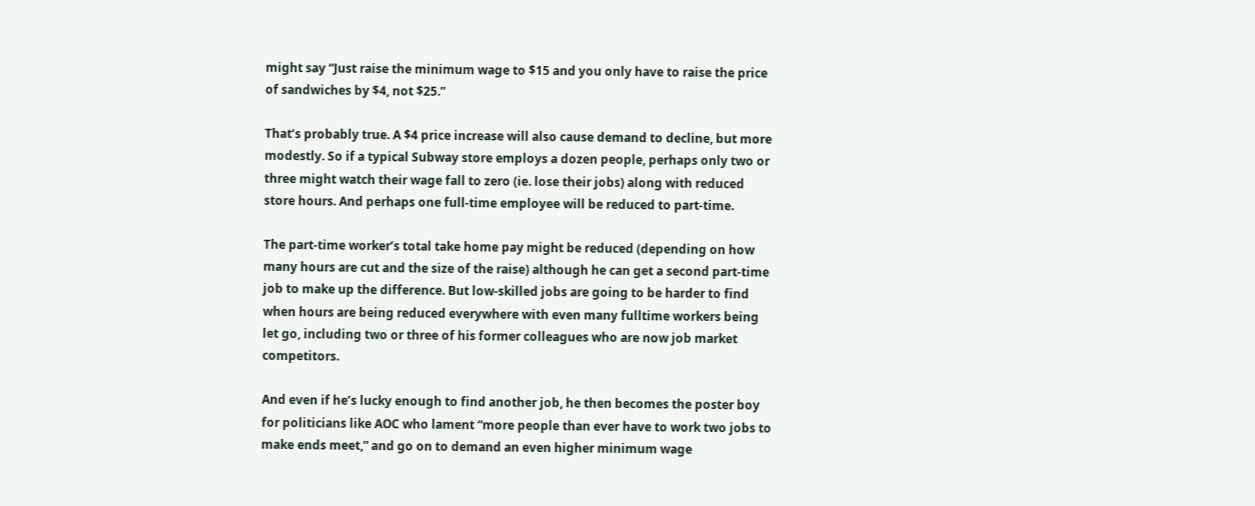might say “Just raise the minimum wage to $15 and you only have to raise the price of sandwiches by $4, not $25.”

That’s probably true. A $4 price increase will also cause demand to decline, but more modestly. So if a typical Subway store employs a dozen people, perhaps only two or three might watch their wage fall to zero (ie. lose their jobs) along with reduced store hours. And perhaps one full-time employee will be reduced to part-time.

The part-time worker’s total take home pay might be reduced (depending on how many hours are cut and the size of the raise) although he can get a second part-time job to make up the difference. But low-skilled jobs are going to be harder to find when hours are being reduced everywhere with even many fulltime workers being let go, including two or three of his former colleagues who are now job market competitors.

And even if he’s lucky enough to find another job, he then becomes the poster boy for politicians like AOC who lament “more people than ever have to work two jobs to make ends meet,” and go on to demand an even higher minimum wage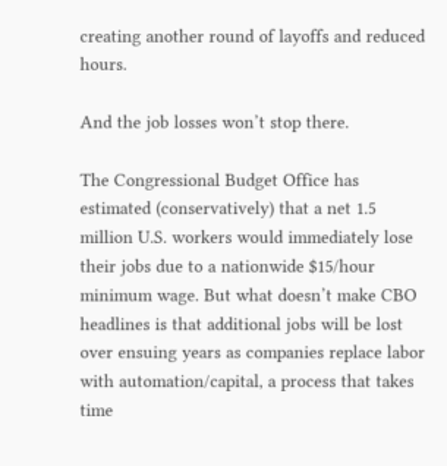creating another round of layoffs and reduced hours.

And the job losses won’t stop there.

The Congressional Budget Office has estimated (conservatively) that a net 1.5 million U.S. workers would immediately lose their jobs due to a nationwide $15/hour minimum wage. But what doesn’t make CBO headlines is that additional jobs will be lost over ensuing years as companies replace labor with automation/capital, a process that takes time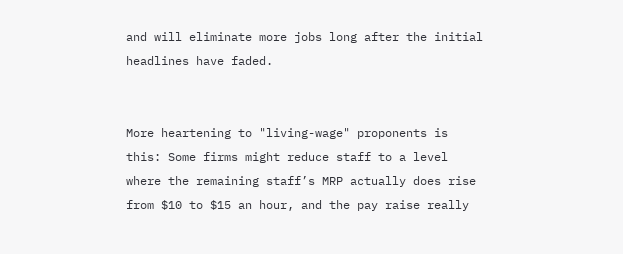and will eliminate more jobs long after the initial headlines have faded.


More heartening to "living-wage" proponents is this: Some firms might reduce staff to a level where the remaining staff’s MRP actually does rise from $10 to $15 an hour, and the pay raise really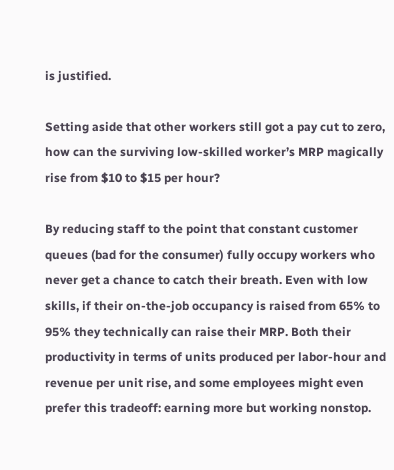is justified.

Setting aside that other workers still got a pay cut to zero, how can the surviving low-skilled worker’s MRP magically rise from $10 to $15 per hour?

By reducing staff to the point that constant customer queues (bad for the consumer) fully occupy workers who never get a chance to catch their breath. Even with low skills, if their on-the-job occupancy is raised from 65% to 95% they technically can raise their MRP. Both their productivity in terms of units produced per labor-hour and revenue per unit rise, and some employees might even prefer this tradeoff: earning more but working nonstop.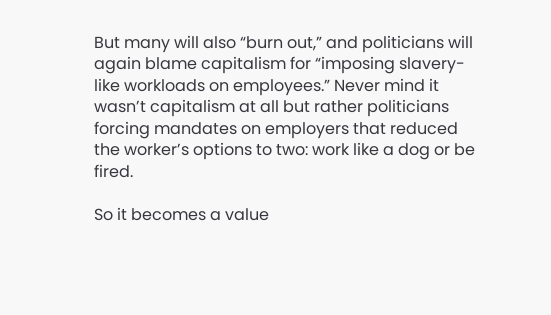But many will also “burn out,” and politicians will again blame capitalism for “imposing slavery-like workloads on employees.” Never mind it wasn’t capitalism at all but rather politicians forcing mandates on employers that reduced the worker’s options to two: work like a dog or be fired.

So it becomes a value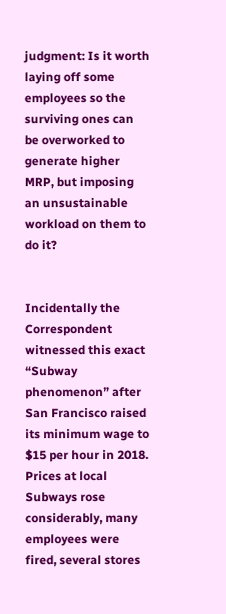judgment: Is it worth laying off some employees so the surviving ones can be overworked to generate higher MRP, but imposing an unsustainable workload on them to do it?


Incidentally the Correspondent witnessed this exact “Subway phenomenon” after San Francisco raised its minimum wage to $15 per hour in 2018. Prices at local Subways rose considerably, many employees were fired, several stores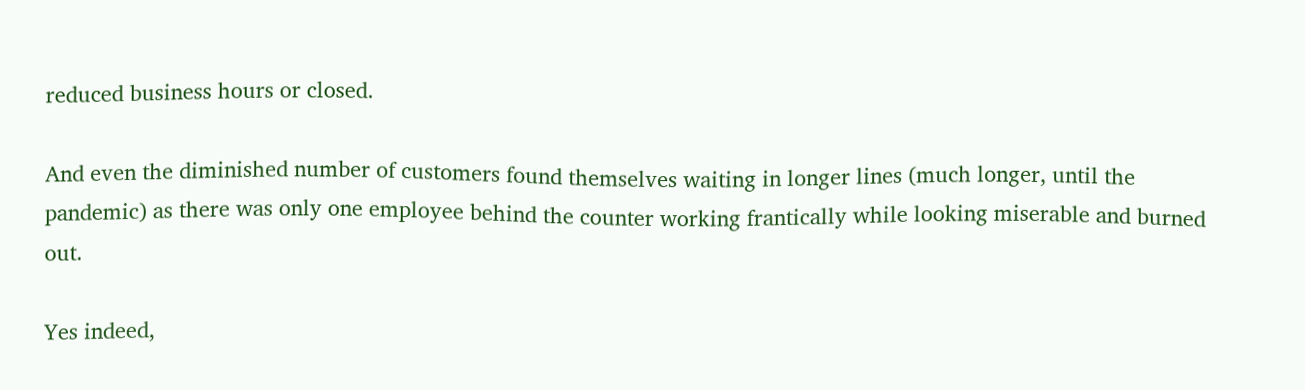reduced business hours or closed.

And even the diminished number of customers found themselves waiting in longer lines (much longer, until the pandemic) as there was only one employee behind the counter working frantically while looking miserable and burned out.

Yes indeed,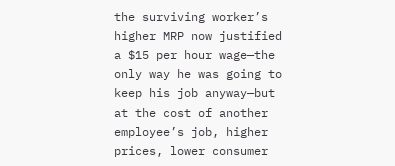the surviving worker’s higher MRP now justified a $15 per hour wage—the only way he was going to keep his job anyway—but at the cost of another employee’s job, higher prices, lower consumer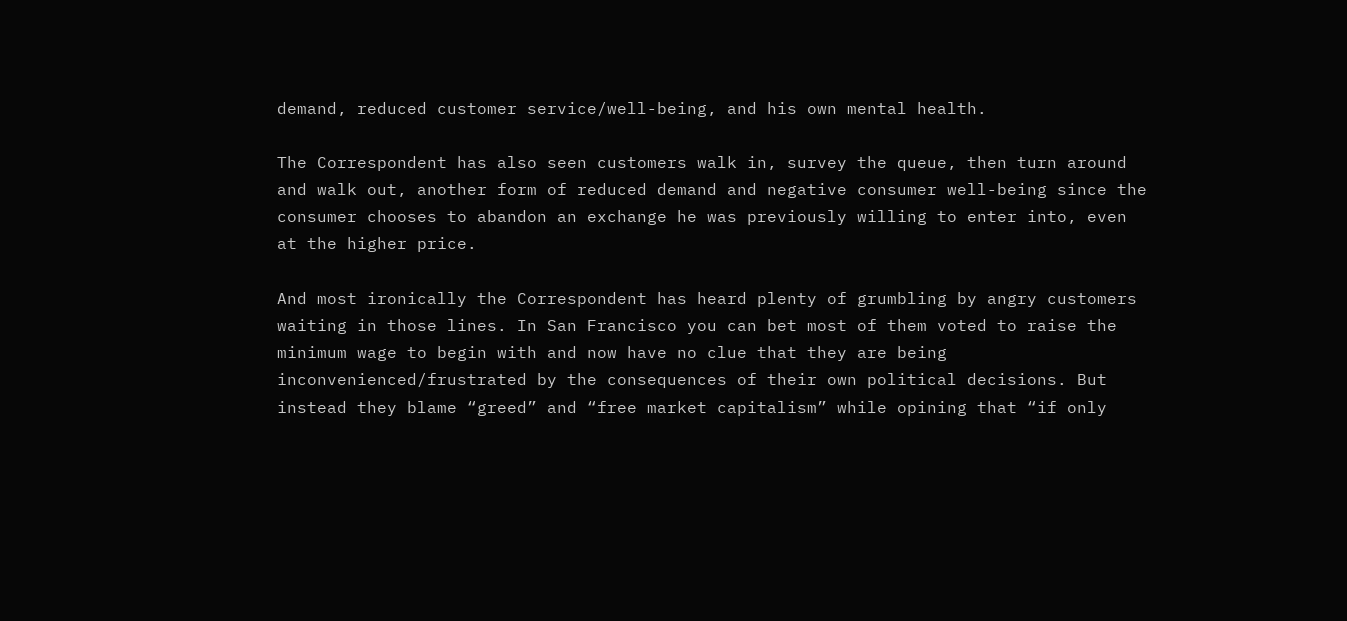demand, reduced customer service/well-being, and his own mental health.

The Correspondent has also seen customers walk in, survey the queue, then turn around and walk out, another form of reduced demand and negative consumer well-being since the consumer chooses to abandon an exchange he was previously willing to enter into, even at the higher price.

And most ironically the Correspondent has heard plenty of grumbling by angry customers waiting in those lines. In San Francisco you can bet most of them voted to raise the minimum wage to begin with and now have no clue that they are being inconvenienced/frustrated by the consequences of their own political decisions. But instead they blame “greed” and “free market capitalism” while opining that “if only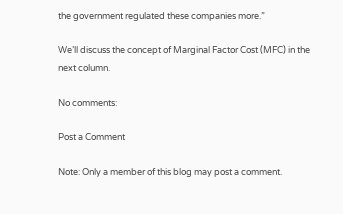the government regulated these companies more.”

We’ll discuss the concept of Marginal Factor Cost (MFC) in the next column.

No comments:

Post a Comment

Note: Only a member of this blog may post a comment.